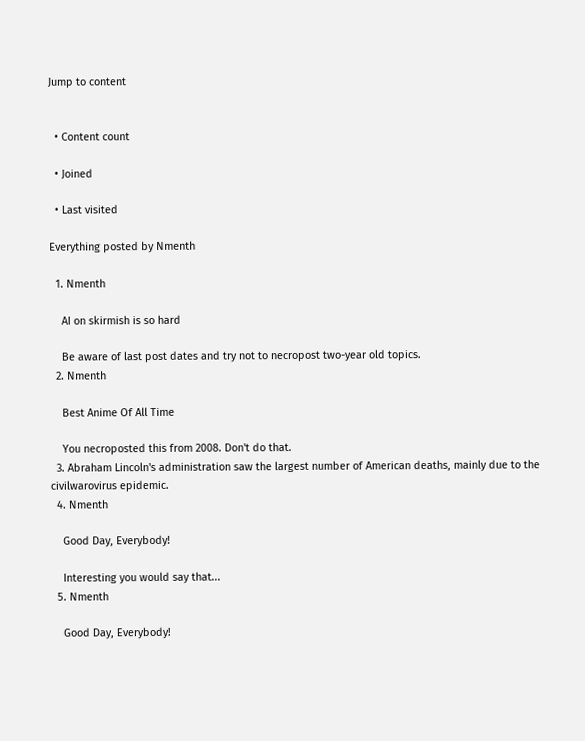Jump to content


  • Content count

  • Joined

  • Last visited

Everything posted by Nmenth

  1. Nmenth

    AI on skirmish is so hard

    Be aware of last post dates and try not to necropost two-year old topics.
  2. Nmenth

    Best Anime Of All Time

    You necroposted this from 2008. Don't do that.
  3. Abraham Lincoln's administration saw the largest number of American deaths, mainly due to the civilwarovirus epidemic.
  4. Nmenth

    Good Day, Everybody!

    Interesting you would say that...
  5. Nmenth

    Good Day, Everybody!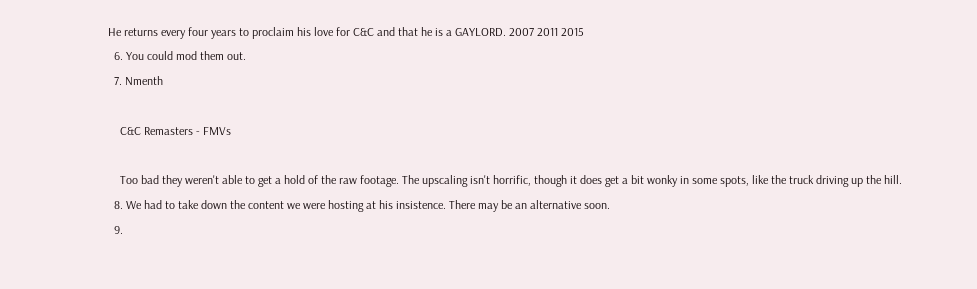He returns every four years to proclaim his love for C&C and that he is a GAYLORD. 2007 2011 2015
  6. You could mod them out.
  7. Nmenth

    C&C Remasters - FMVs

    Too bad they weren't able to get a hold of the raw footage. The upscaling isn't horrific, though it does get a bit wonky in some spots, like the truck driving up the hill.
  8. We had to take down the content we were hosting at his insistence. There may be an alternative soon.
  9.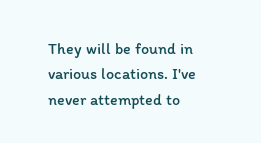They will be found in various locations. I've never attempted to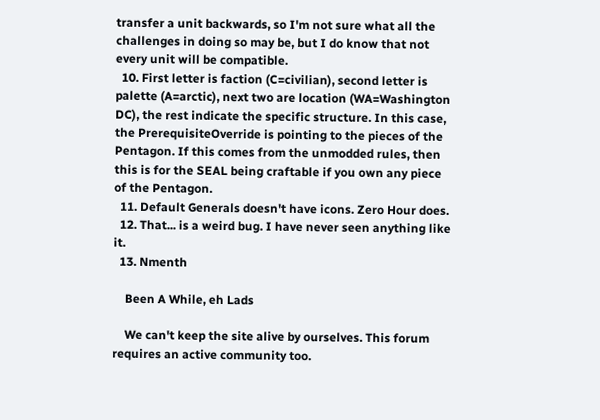transfer a unit backwards, so I'm not sure what all the challenges in doing so may be, but I do know that not every unit will be compatible.
  10. First letter is faction (C=civilian), second letter is palette (A=arctic), next two are location (WA=Washington DC), the rest indicate the specific structure. In this case, the PrerequisiteOverride is pointing to the pieces of the Pentagon. If this comes from the unmodded rules, then this is for the SEAL being craftable if you own any piece of the Pentagon.
  11. Default Generals doesn't have icons. Zero Hour does.
  12. That... is a weird bug. I have never seen anything like it.
  13. Nmenth

    Been A While, eh Lads

    We can't keep the site alive by ourselves. This forum requires an active community too.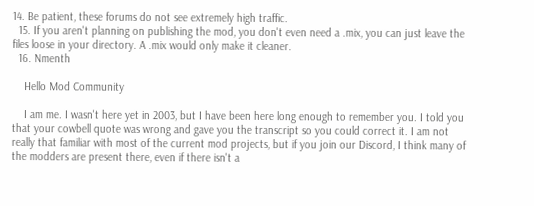14. Be patient, these forums do not see extremely high traffic.
  15. If you aren't planning on publishing the mod, you don't even need a .mix, you can just leave the files loose in your directory. A .mix would only make it cleaner.
  16. Nmenth

    Hello Mod Community

    I am me. I wasn't here yet in 2003, but I have been here long enough to remember you. I told you that your cowbell quote was wrong and gave you the transcript so you could correct it. I am not really that familiar with most of the current mod projects, but if you join our Discord, I think many of the modders are present there, even if there isn't a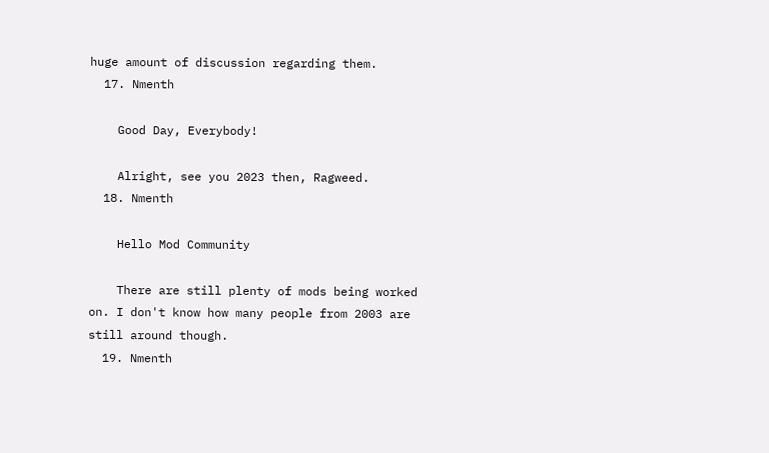huge amount of discussion regarding them.
  17. Nmenth

    Good Day, Everybody!

    Alright, see you 2023 then, Ragweed.
  18. Nmenth

    Hello Mod Community

    There are still plenty of mods being worked on. I don't know how many people from 2003 are still around though.
  19. Nmenth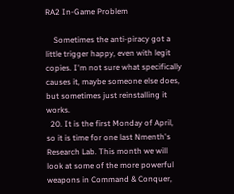RA2 In-Game Problem

    Sometimes the anti-piracy got a little trigger happy, even with legit copies. I'm not sure what specifically causes it, maybe someone else does, but sometimes just reinstalling it works.
  20. It is the first Monday of April, so it is time for one last Nmenth's Research Lab. This month we will look at some of the more powerful weapons in Command & Conquer,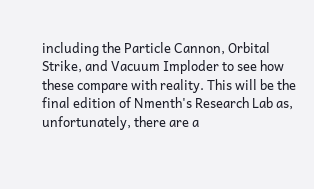including the Particle Cannon, Orbital Strike, and Vacuum Imploder to see how these compare with reality. This will be the final edition of Nmenth's Research Lab as, unfortunately, there are a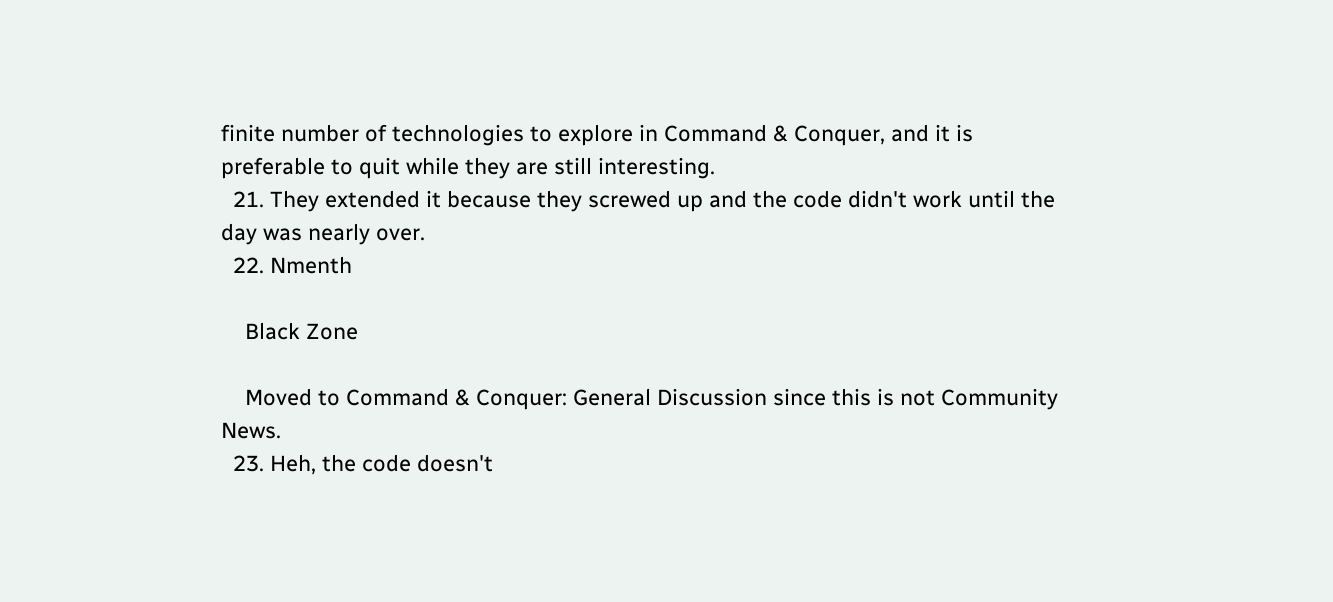finite number of technologies to explore in Command & Conquer, and it is preferable to quit while they are still interesting.
  21. They extended it because they screwed up and the code didn't work until the day was nearly over.
  22. Nmenth

    Black Zone

    Moved to Command & Conquer: General Discussion since this is not Community News.
  23. Heh, the code doesn't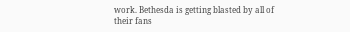work. Bethesda is getting blasted by all of their fans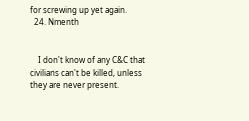for screwing up yet again.
  24. Nmenth


    I don't know of any C&C that civilians can't be killed, unless they are never present.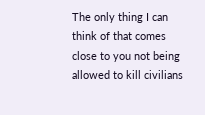The only thing I can think of that comes close to you not being allowed to kill civilians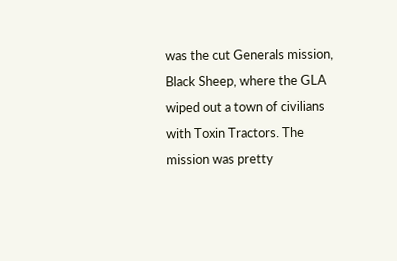was the cut Generals mission, Black Sheep, where the GLA wiped out a town of civilians with Toxin Tractors. The mission was pretty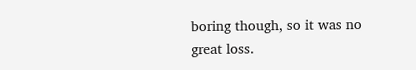boring though, so it was no great loss.